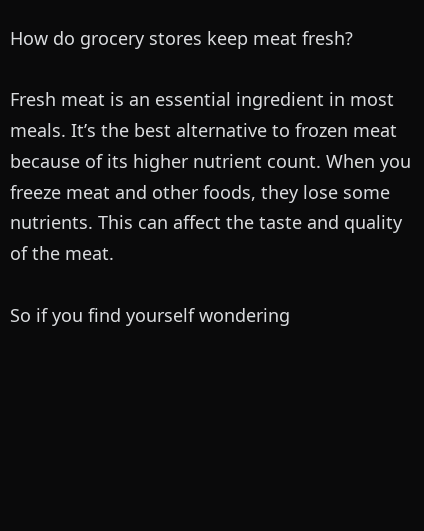How do grocery stores keep meat fresh?

Fresh meat is an essential ingredient in most meals. It’s the best alternative to frozen meat because of its higher nutrient count. When you freeze meat and other foods, they lose some nutrients. This can affect the taste and quality of the meat.

So if you find yourself wondering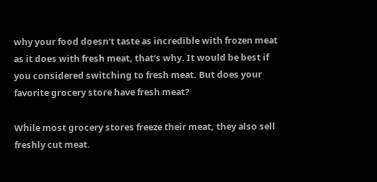why your food doesn’t taste as incredible with frozen meat as it does with fresh meat, that’s why. It would be best if you considered switching to fresh meat. But does your favorite grocery store have fresh meat?

While most grocery stores freeze their meat, they also sell freshly cut meat.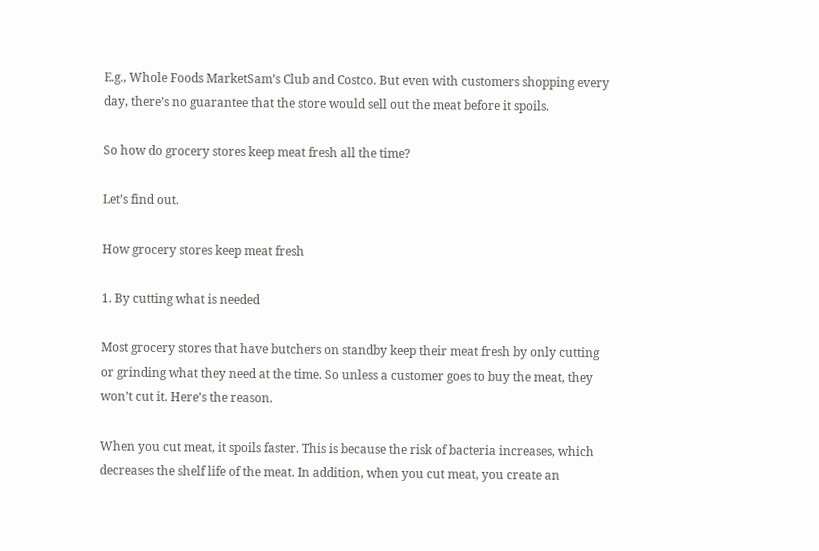E.g., Whole Foods MarketSam’s Club and Costco. But even with customers shopping every day, there’s no guarantee that the store would sell out the meat before it spoils.

So how do grocery stores keep meat fresh all the time?

Let’s find out.

How grocery stores keep meat fresh

1. By cutting what is needed

Most grocery stores that have butchers on standby keep their meat fresh by only cutting or grinding what they need at the time. So unless a customer goes to buy the meat, they won’t cut it. Here’s the reason.

When you cut meat, it spoils faster. This is because the risk of bacteria increases, which decreases the shelf life of the meat. In addition, when you cut meat, you create an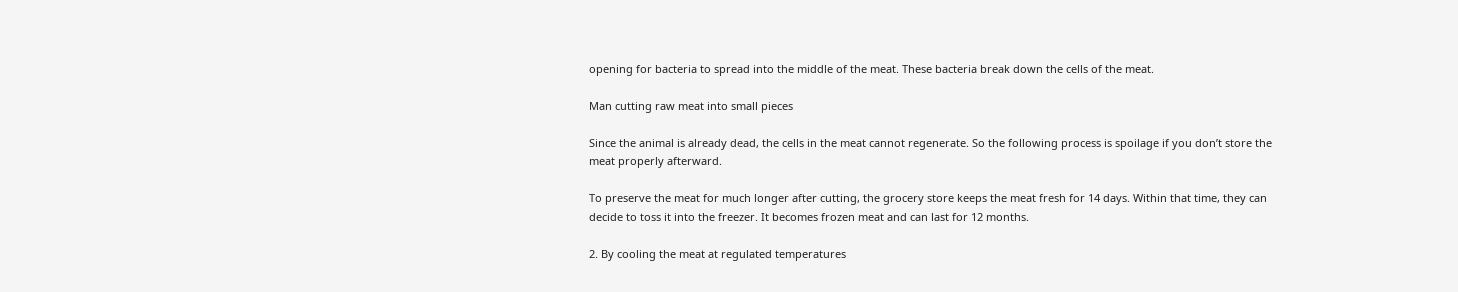opening for bacteria to spread into the middle of the meat. These bacteria break down the cells of the meat.

Man cutting raw meat into small pieces

Since the animal is already dead, the cells in the meat cannot regenerate. So the following process is spoilage if you don’t store the meat properly afterward.

To preserve the meat for much longer after cutting, the grocery store keeps the meat fresh for 14 days. Within that time, they can decide to toss it into the freezer. It becomes frozen meat and can last for 12 months.

2. By cooling the meat at regulated temperatures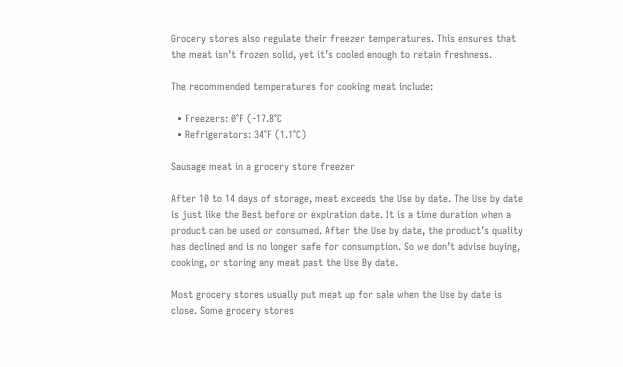Grocery stores also regulate their freezer temperatures. This ensures that the meat isn’t frozen solid, yet it’s cooled enough to retain freshness.

The recommended temperatures for cooking meat include:

  • Freezers: 0°F (-17.8°C
  • Refrigerators: 34°F (1.1°C)

Sausage meat in a grocery store freezer

After 10 to 14 days of storage, meat exceeds the Use by date. The Use by date is just like the Best before or expiration date. It is a time duration when a product can be used or consumed. After the Use by date, the product’s quality has declined and is no longer safe for consumption. So we don’t advise buying, cooking, or storing any meat past the Use By date.

Most grocery stores usually put meat up for sale when the Use by date is close. Some grocery stores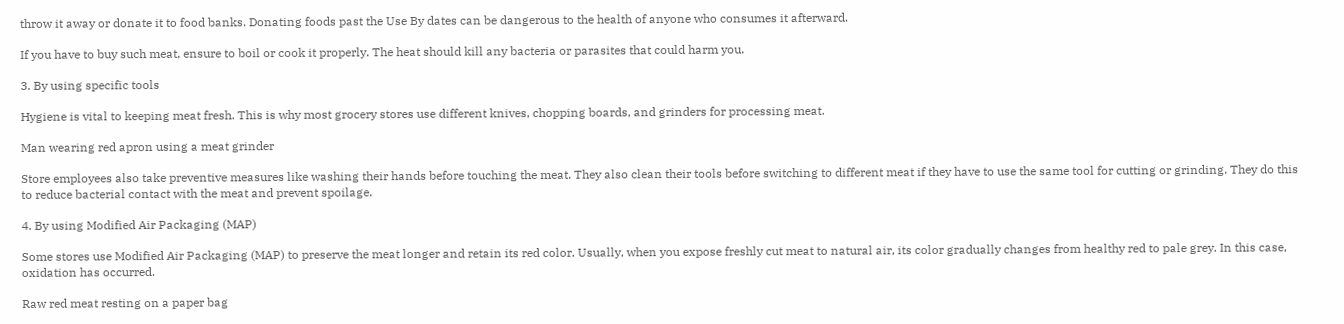throw it away or donate it to food banks. Donating foods past the Use By dates can be dangerous to the health of anyone who consumes it afterward.

If you have to buy such meat, ensure to boil or cook it properly. The heat should kill any bacteria or parasites that could harm you.

3. By using specific tools

Hygiene is vital to keeping meat fresh. This is why most grocery stores use different knives, chopping boards, and grinders for processing meat.

Man wearing red apron using a meat grinder

Store employees also take preventive measures like washing their hands before touching the meat. They also clean their tools before switching to different meat if they have to use the same tool for cutting or grinding. They do this to reduce bacterial contact with the meat and prevent spoilage.

4. By using Modified Air Packaging (MAP)

Some stores use Modified Air Packaging (MAP) to preserve the meat longer and retain its red color. Usually, when you expose freshly cut meat to natural air, its color gradually changes from healthy red to pale grey. In this case, oxidation has occurred.

Raw red meat resting on a paper bag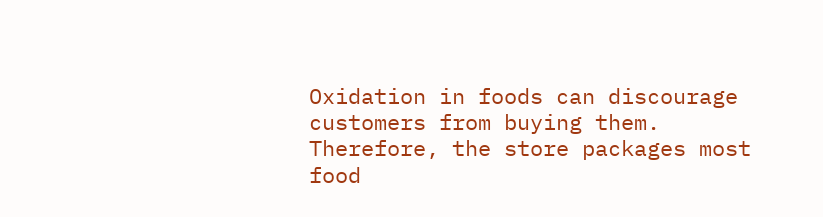Oxidation in foods can discourage customers from buying them. Therefore, the store packages most food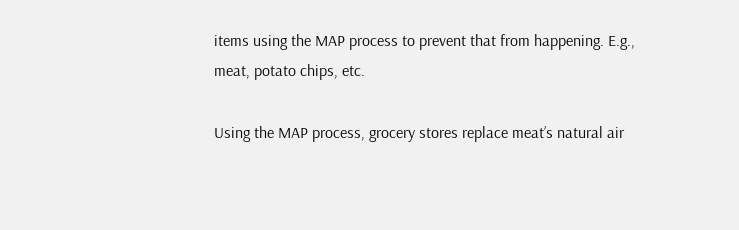items using the MAP process to prevent that from happening. E.g., meat, potato chips, etc.

Using the MAP process, grocery stores replace meat’s natural air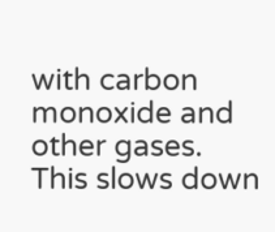with carbon monoxide and other gases. This slows down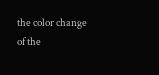the color change of the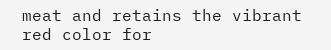meat and retains the vibrant red color for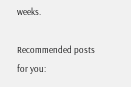weeks.

Recommended posts for you: